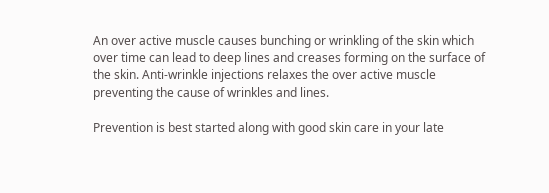An over active muscle causes bunching or wrinkling of the skin which over time can lead to deep lines and creases forming on the surface of the skin. Anti-wrinkle injections relaxes the over active muscle preventing the cause of wrinkles and lines.

Prevention is best started along with good skin care in your late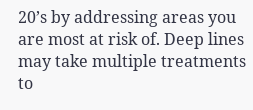20’s by addressing areas you are most at risk of. Deep lines may take multiple treatments to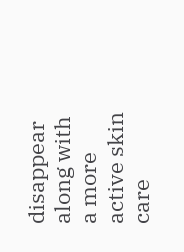disappear along with a more active skin care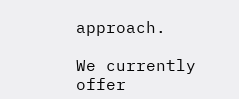approach.

We currently offer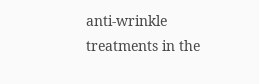anti-wrinkle treatments in the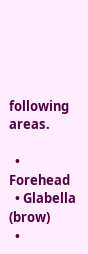following areas.

  • Forehead
  • Glabella (brow)
  •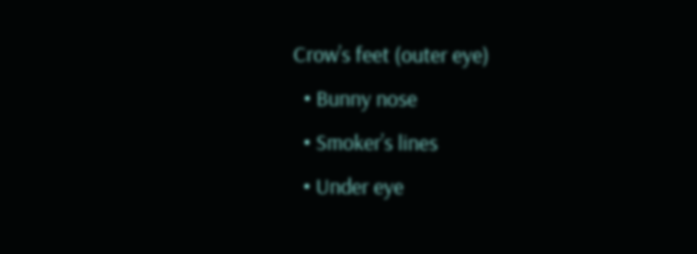Crow’s feet (outer eye)
  • Bunny nose
  • Smoker’s lines
  • Under eye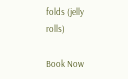folds (jelly rolls)

Book Now